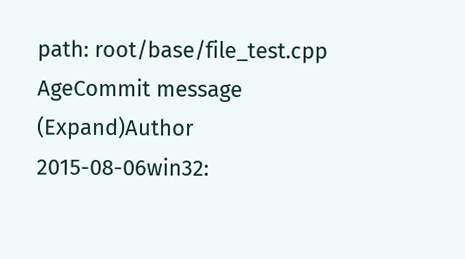path: root/base/file_test.cpp
AgeCommit message (Expand)Author
2015-08-06win32: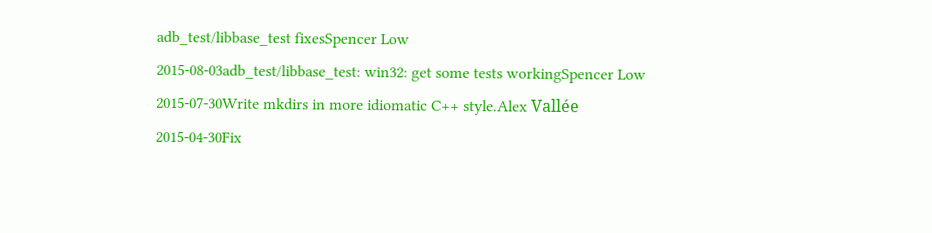adb_test/libbase_test fixesSpencer Low
2015-08-03adb_test/libbase_test: win32: get some tests workingSpencer Low
2015-07-30Write mkdirs in more idiomatic C++ style.Alex Vallée
2015-04-30Fix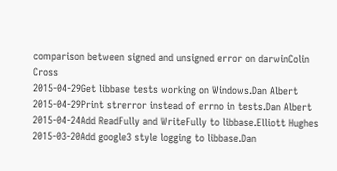comparison between signed and unsigned error on darwinColin Cross
2015-04-29Get libbase tests working on Windows.Dan Albert
2015-04-29Print strerror instead of errno in tests.Dan Albert
2015-04-24Add ReadFully and WriteFully to libbase.Elliott Hughes
2015-03-20Add google3 style logging to libbase.Dan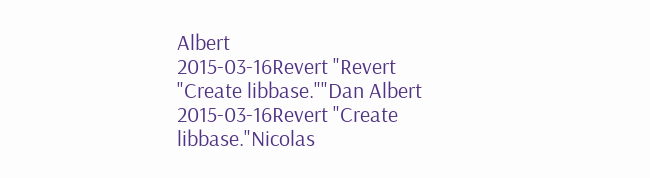Albert
2015-03-16Revert "Revert "Create libbase.""Dan Albert
2015-03-16Revert "Create libbase."Nicolas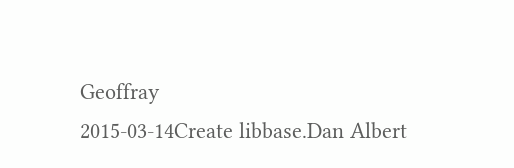Geoffray
2015-03-14Create libbase.Dan Albert